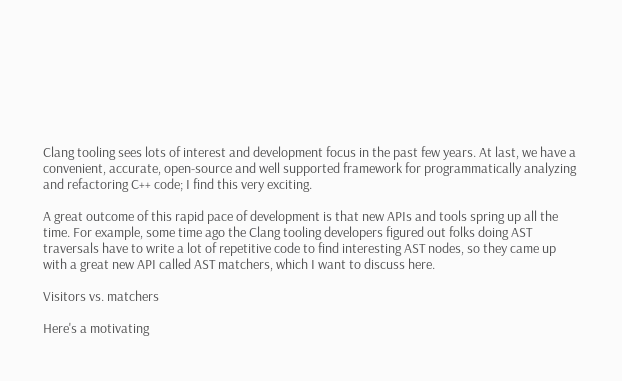Clang tooling sees lots of interest and development focus in the past few years. At last, we have a convenient, accurate, open-source and well supported framework for programmatically analyzing and refactoring C++ code; I find this very exciting.

A great outcome of this rapid pace of development is that new APIs and tools spring up all the time. For example, some time ago the Clang tooling developers figured out folks doing AST traversals have to write a lot of repetitive code to find interesting AST nodes, so they came up with a great new API called AST matchers, which I want to discuss here.

Visitors vs. matchers

Here's a motivating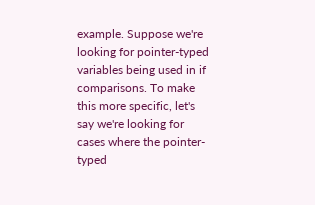example. Suppose we're looking for pointer-typed variables being used in if comparisons. To make this more specific, let's say we're looking for cases where the pointer-typed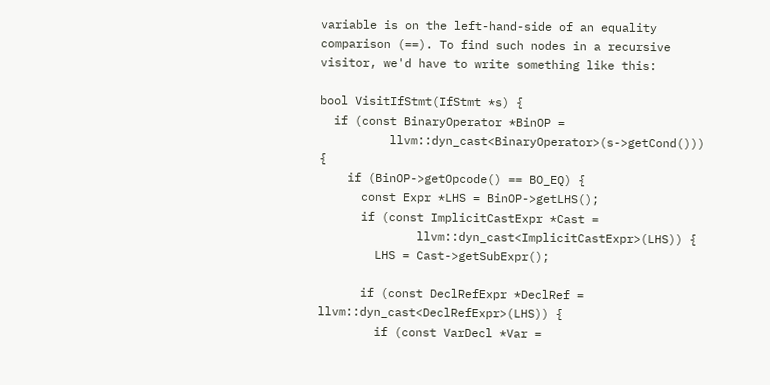variable is on the left-hand-side of an equality comparison (==). To find such nodes in a recursive visitor, we'd have to write something like this:

bool VisitIfStmt(IfStmt *s) {
  if (const BinaryOperator *BinOP =
          llvm::dyn_cast<BinaryOperator>(s->getCond())) {
    if (BinOP->getOpcode() == BO_EQ) {
      const Expr *LHS = BinOP->getLHS();
      if (const ImplicitCastExpr *Cast =
              llvm::dyn_cast<ImplicitCastExpr>(LHS)) {
        LHS = Cast->getSubExpr();

      if (const DeclRefExpr *DeclRef = llvm::dyn_cast<DeclRefExpr>(LHS)) {
        if (const VarDecl *Var =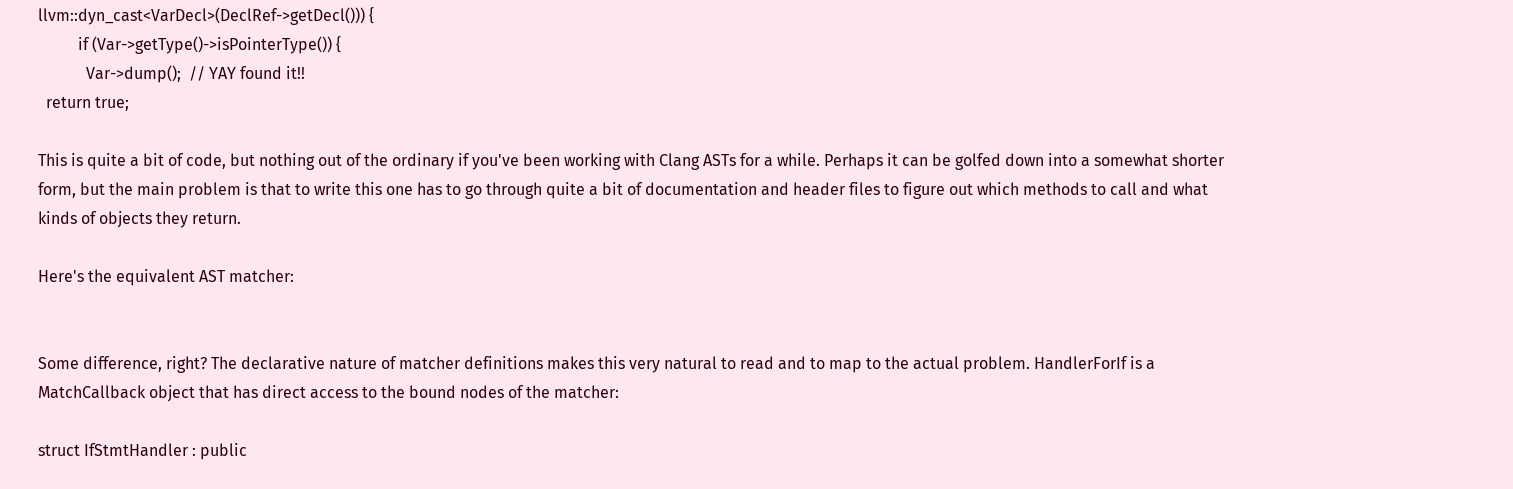llvm::dyn_cast<VarDecl>(DeclRef->getDecl())) {
          if (Var->getType()->isPointerType()) {
            Var->dump();  // YAY found it!!
  return true;

This is quite a bit of code, but nothing out of the ordinary if you've been working with Clang ASTs for a while. Perhaps it can be golfed down into a somewhat shorter form, but the main problem is that to write this one has to go through quite a bit of documentation and header files to figure out which methods to call and what kinds of objects they return.

Here's the equivalent AST matcher:


Some difference, right? The declarative nature of matcher definitions makes this very natural to read and to map to the actual problem. HandlerForIf is a MatchCallback object that has direct access to the bound nodes of the matcher:

struct IfStmtHandler : public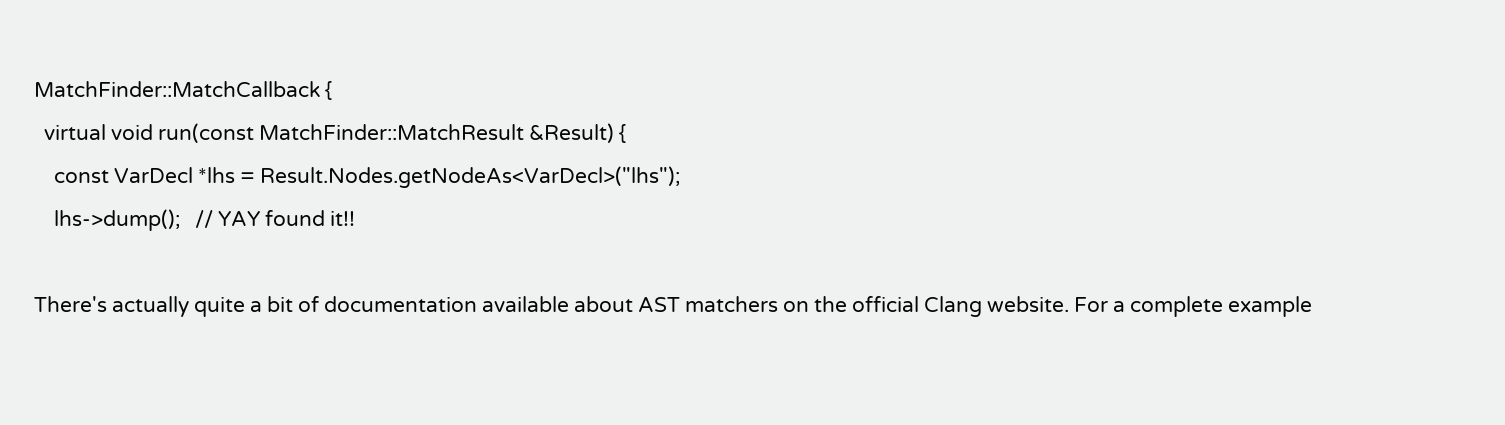MatchFinder::MatchCallback {
  virtual void run(const MatchFinder::MatchResult &Result) {
    const VarDecl *lhs = Result.Nodes.getNodeAs<VarDecl>("lhs");
    lhs->dump();   // YAY found it!!

There's actually quite a bit of documentation available about AST matchers on the official Clang website. For a complete example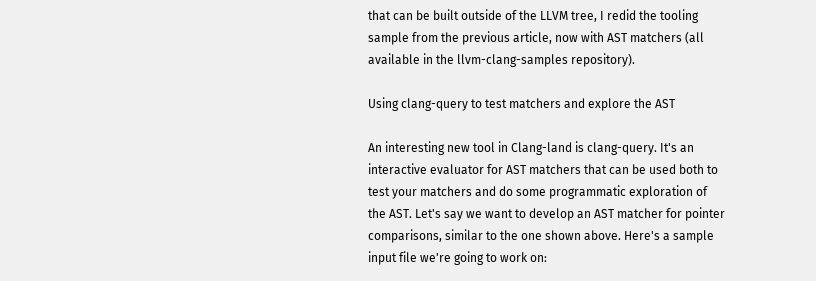that can be built outside of the LLVM tree, I redid the tooling sample from the previous article, now with AST matchers (all available in the llvm-clang-samples repository).

Using clang-query to test matchers and explore the AST

An interesting new tool in Clang-land is clang-query. It's an interactive evaluator for AST matchers that can be used both to test your matchers and do some programmatic exploration of the AST. Let's say we want to develop an AST matcher for pointer comparisons, similar to the one shown above. Here's a sample input file we're going to work on: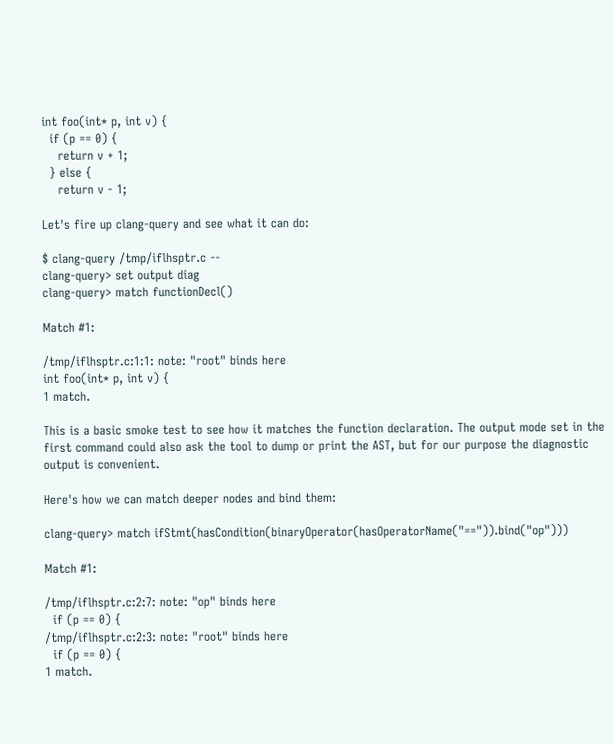int foo(int* p, int v) {
  if (p == 0) {
    return v + 1;
  } else {
    return v - 1;

Let's fire up clang-query and see what it can do:

$ clang-query /tmp/iflhsptr.c --
clang-query> set output diag
clang-query> match functionDecl()

Match #1:

/tmp/iflhsptr.c:1:1: note: "root" binds here
int foo(int* p, int v) {
1 match.

This is a basic smoke test to see how it matches the function declaration. The output mode set in the first command could also ask the tool to dump or print the AST, but for our purpose the diagnostic output is convenient.

Here's how we can match deeper nodes and bind them:

clang-query> match ifStmt(hasCondition(binaryOperator(hasOperatorName("==")).bind("op")))

Match #1:

/tmp/iflhsptr.c:2:7: note: "op" binds here
  if (p == 0) {
/tmp/iflhsptr.c:2:3: note: "root" binds here
  if (p == 0) {
1 match.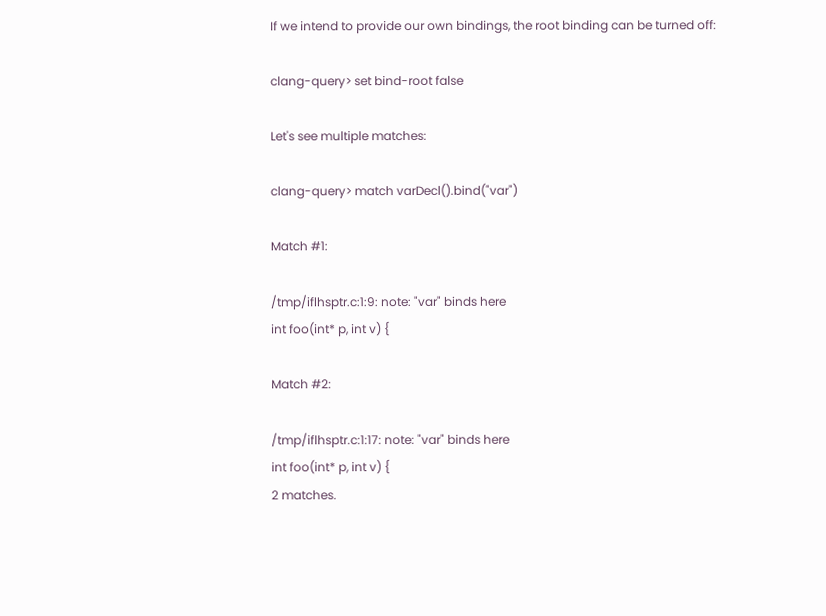If we intend to provide our own bindings, the root binding can be turned off:

clang-query> set bind-root false

Let's see multiple matches:

clang-query> match varDecl().bind("var")

Match #1:

/tmp/iflhsptr.c:1:9: note: "var" binds here
int foo(int* p, int v) {

Match #2:

/tmp/iflhsptr.c:1:17: note: "var" binds here
int foo(int* p, int v) {
2 matches.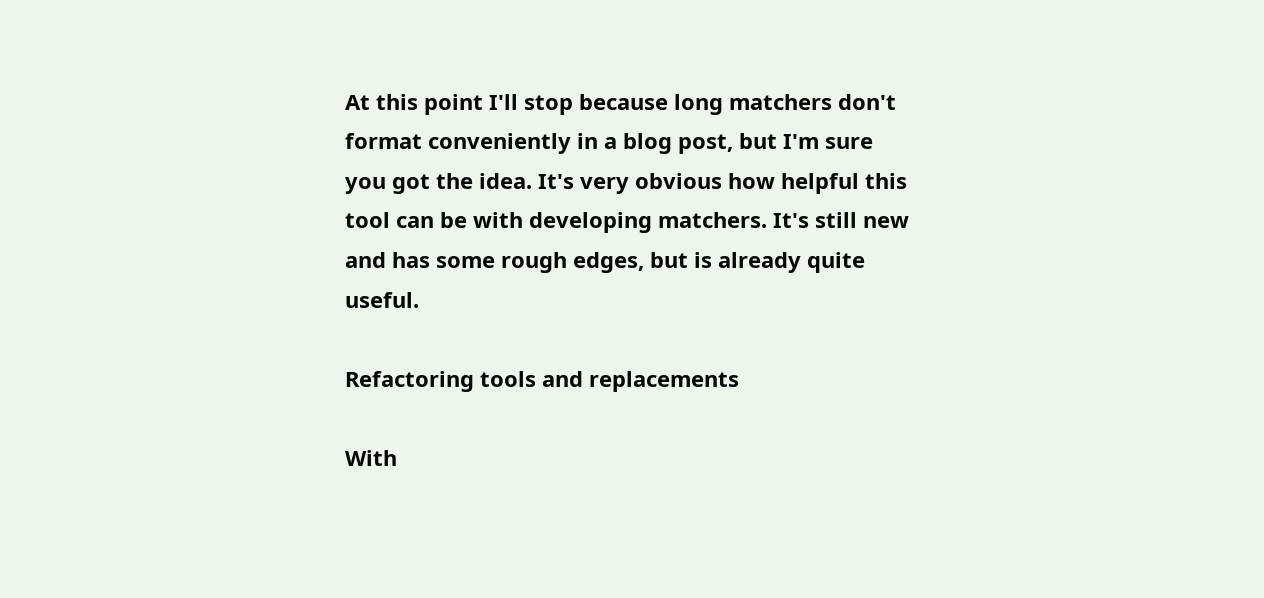At this point I'll stop because long matchers don't format conveniently in a blog post, but I'm sure you got the idea. It's very obvious how helpful this tool can be with developing matchers. It's still new and has some rough edges, but is already quite useful.

Refactoring tools and replacements

With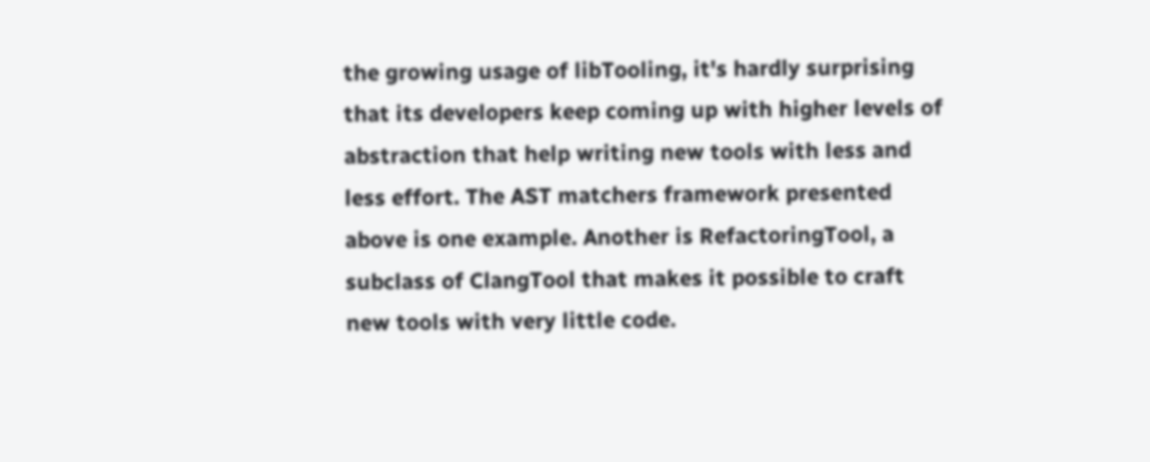the growing usage of libTooling, it's hardly surprising that its developers keep coming up with higher levels of abstraction that help writing new tools with less and less effort. The AST matchers framework presented above is one example. Another is RefactoringTool, a subclass of ClangTool that makes it possible to craft new tools with very little code.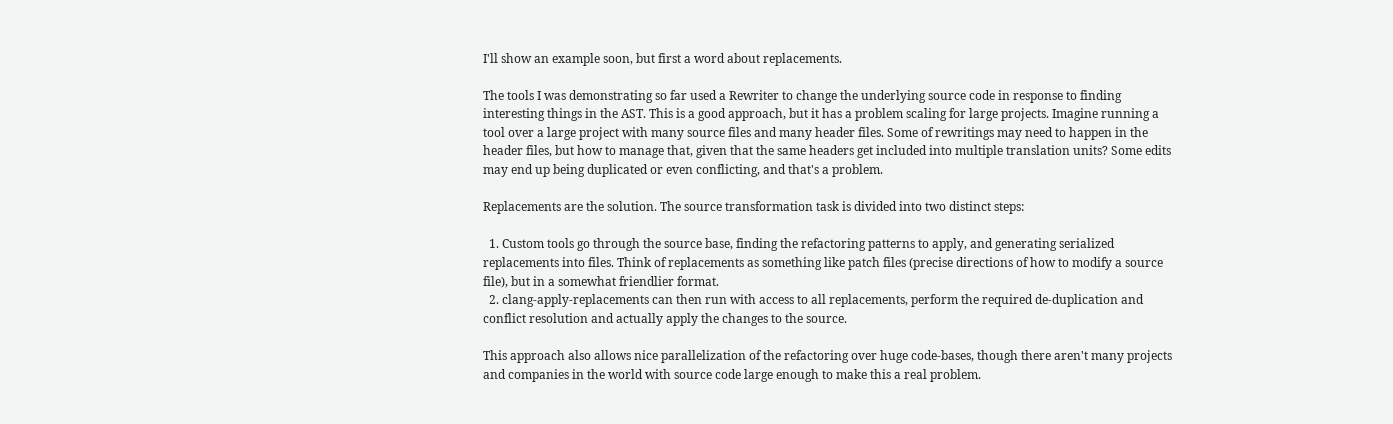I'll show an example soon, but first a word about replacements.

The tools I was demonstrating so far used a Rewriter to change the underlying source code in response to finding interesting things in the AST. This is a good approach, but it has a problem scaling for large projects. Imagine running a tool over a large project with many source files and many header files. Some of rewritings may need to happen in the header files, but how to manage that, given that the same headers get included into multiple translation units? Some edits may end up being duplicated or even conflicting, and that's a problem.

Replacements are the solution. The source transformation task is divided into two distinct steps:

  1. Custom tools go through the source base, finding the refactoring patterns to apply, and generating serialized replacements into files. Think of replacements as something like patch files (precise directions of how to modify a source file), but in a somewhat friendlier format.
  2. clang-apply-replacements can then run with access to all replacements, perform the required de-duplication and conflict resolution and actually apply the changes to the source.

This approach also allows nice parallelization of the refactoring over huge code-bases, though there aren't many projects and companies in the world with source code large enough to make this a real problem.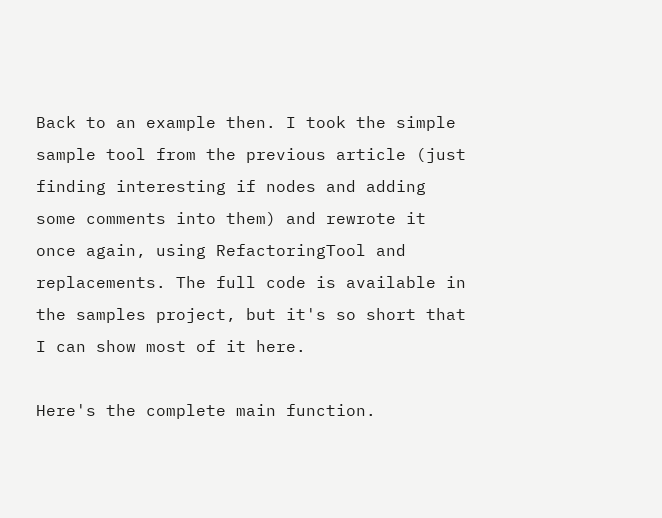Back to an example then. I took the simple sample tool from the previous article (just finding interesting if nodes and adding some comments into them) and rewrote it once again, using RefactoringTool and replacements. The full code is available in the samples project, but it's so short that I can show most of it here.

Here's the complete main function.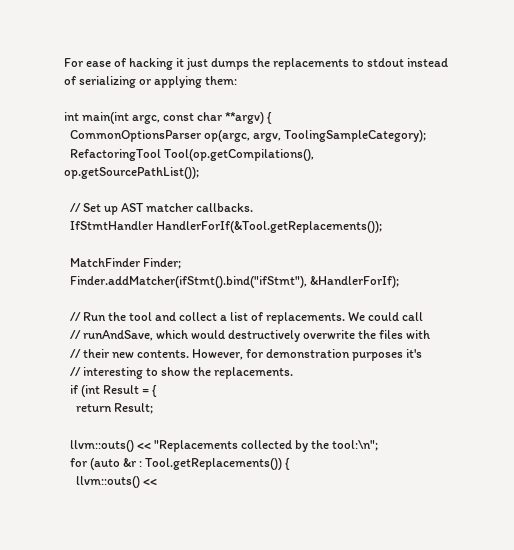For ease of hacking it just dumps the replacements to stdout instead of serializing or applying them:

int main(int argc, const char **argv) {
  CommonOptionsParser op(argc, argv, ToolingSampleCategory);
  RefactoringTool Tool(op.getCompilations(), op.getSourcePathList());

  // Set up AST matcher callbacks.
  IfStmtHandler HandlerForIf(&Tool.getReplacements());

  MatchFinder Finder;
  Finder.addMatcher(ifStmt().bind("ifStmt"), &HandlerForIf);

  // Run the tool and collect a list of replacements. We could call
  // runAndSave, which would destructively overwrite the files with
  // their new contents. However, for demonstration purposes it's
  // interesting to show the replacements.
  if (int Result = {
    return Result;

  llvm::outs() << "Replacements collected by the tool:\n";
  for (auto &r : Tool.getReplacements()) {
    llvm::outs() <<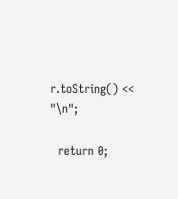r.toString() << "\n";

  return 0;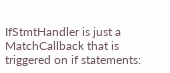IfStmtHandler is just a MatchCallback that is triggered on if statements: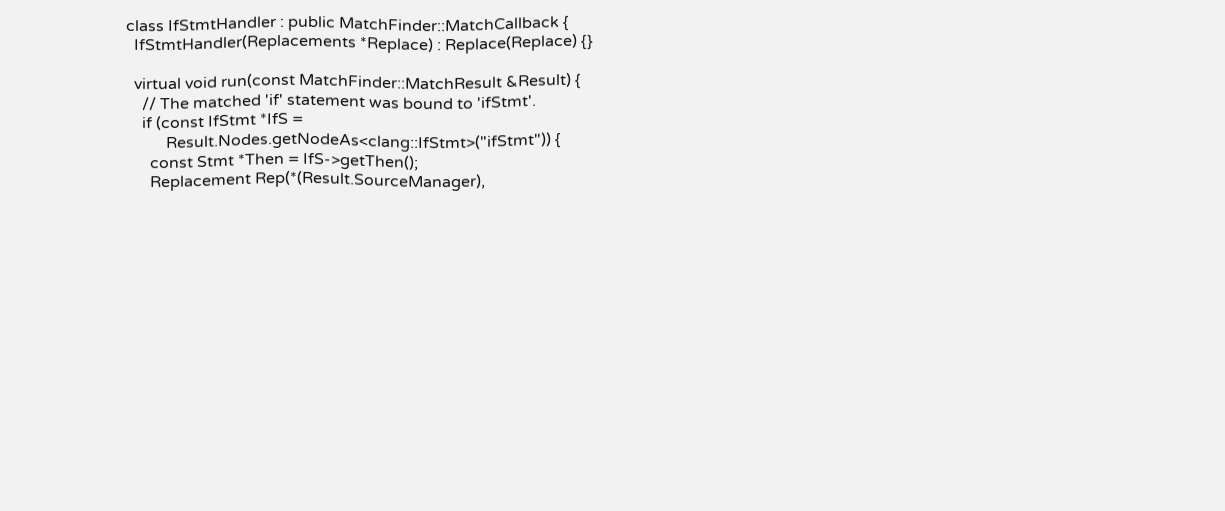class IfStmtHandler : public MatchFinder::MatchCallback {
  IfStmtHandler(Replacements *Replace) : Replace(Replace) {}

  virtual void run(const MatchFinder::MatchResult &Result) {
    // The matched 'if' statement was bound to 'ifStmt'.
    if (const IfStmt *IfS =
          Result.Nodes.getNodeAs<clang::IfStmt>("ifStmt")) {
      const Stmt *Then = IfS->getThen();
      Replacement Rep(*(Result.SourceManager),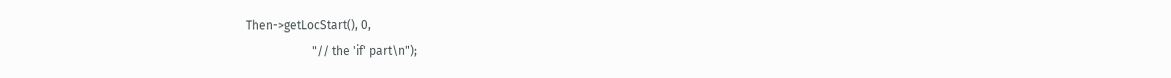Then->getLocStart(), 0,
                      "// the 'if' part\n");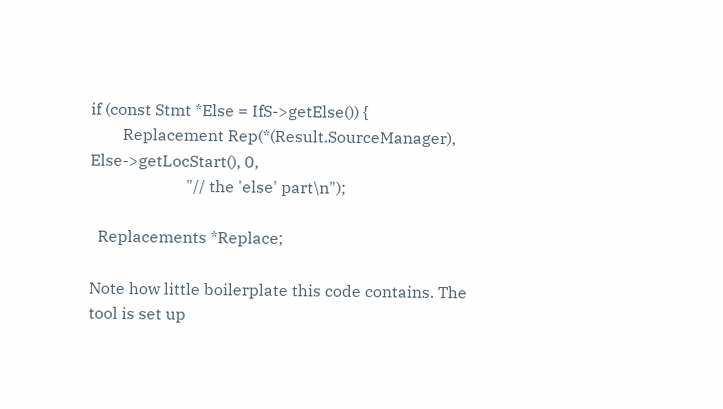if (const Stmt *Else = IfS->getElse()) {
        Replacement Rep(*(Result.SourceManager), Else->getLocStart(), 0,
                        "// the 'else' part\n");

  Replacements *Replace;

Note how little boilerplate this code contains. The tool is set up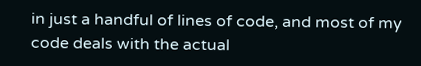in just a handful of lines of code, and most of my code deals with the actual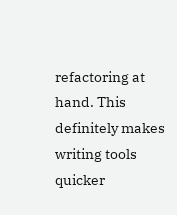refactoring at hand. This definitely makes writing tools quicker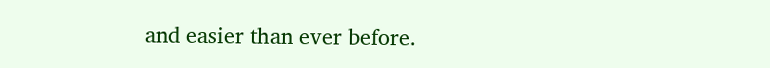and easier than ever before.